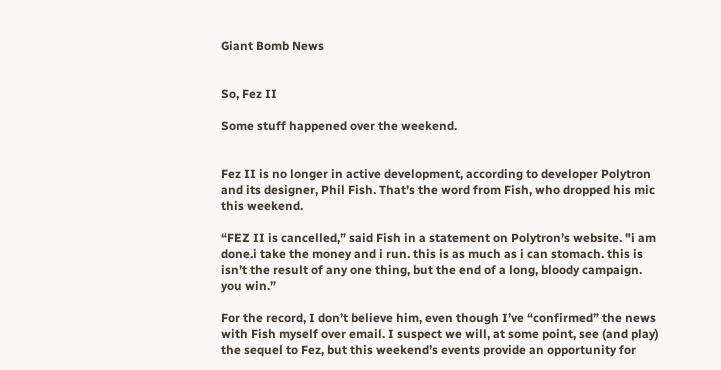Giant Bomb News


So, Fez II

Some stuff happened over the weekend.


Fez II is no longer in active development, according to developer Polytron and its designer, Phil Fish. That’s the word from Fish, who dropped his mic this weekend.

“FEZ II is cancelled,” said Fish in a statement on Polytron’s website. "i am done.i take the money and i run. this is as much as i can stomach. this is isn’t the result of any one thing, but the end of a long, bloody campaign. you win.”

For the record, I don’t believe him, even though I’ve “confirmed” the news with Fish myself over email. I suspect we will, at some point, see (and play) the sequel to Fez, but this weekend’s events provide an opportunity for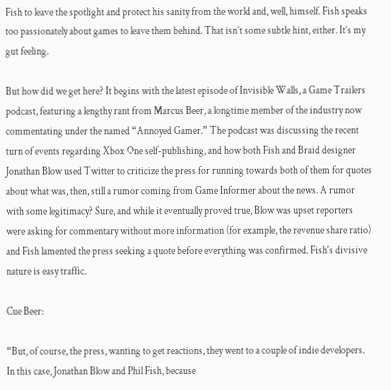Fish to leave the spotlight and protect his sanity from the world and, well, himself. Fish speaks too passionately about games to leave them behind. That isn’t some subtle hint, either. It’s my gut feeling.

But how did we get here? It begins with the latest episode of Invisible Walls, a Game Trailers podcast, featuring a lengthy rant from Marcus Beer, a longtime member of the industry now commentating under the named “Annoyed Gamer.” The podcast was discussing the recent turn of events regarding Xbox One self-publishing, and how both Fish and Braid designer Jonathan Blow used Twitter to criticize the press for running towards both of them for quotes about what was, then, still a rumor coming from Game Informer about the news. A rumor with some legitimacy? Sure, and while it eventually proved true, Blow was upset reporters were asking for commentary without more information (for example, the revenue share ratio) and Fish lamented the press seeking a quote before everything was confirmed. Fish's divisive nature is easy traffic.

Cue Beer:

“But, of course, the press, wanting to get reactions, they went to a couple of indie developers. In this case, Jonathan Blow and Phil Fish, because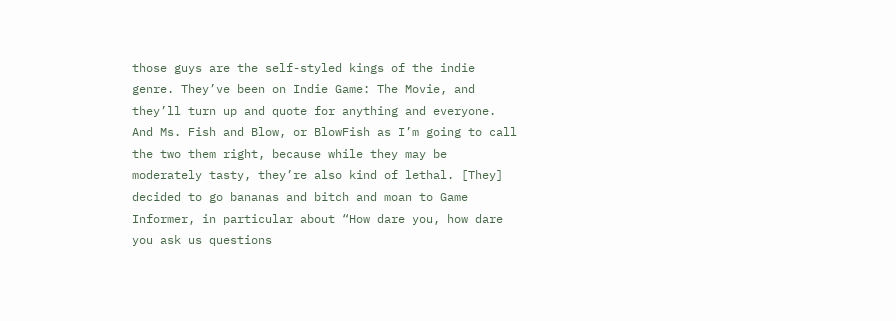those guys are the self-styled kings of the indie genre. They’ve been on Indie Game: The Movie, and they’ll turn up and quote for anything and everyone. And Ms. Fish and Blow, or BlowFish as I’m going to call the two them right, because while they may be moderately tasty, they’re also kind of lethal. [They] decided to go bananas and bitch and moan to Game Informer, in particular about “How dare you, how dare you ask us questions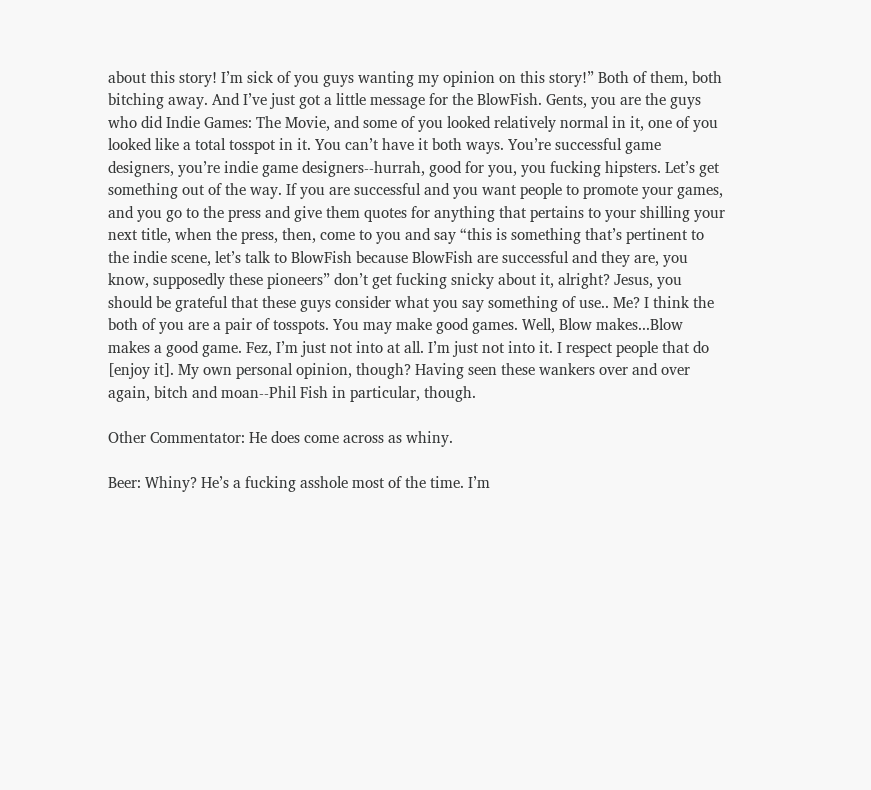about this story! I’m sick of you guys wanting my opinion on this story!” Both of them, both bitching away. And I’ve just got a little message for the BlowFish. Gents, you are the guys who did Indie Games: The Movie, and some of you looked relatively normal in it, one of you looked like a total tosspot in it. You can’t have it both ways. You’re successful game designers, you’re indie game designers--hurrah, good for you, you fucking hipsters. Let’s get something out of the way. If you are successful and you want people to promote your games, and you go to the press and give them quotes for anything that pertains to your shilling your next title, when the press, then, come to you and say “this is something that’s pertinent to the indie scene, let’s talk to BlowFish because BlowFish are successful and they are, you know, supposedly these pioneers” don’t get fucking snicky about it, alright? Jesus, you should be grateful that these guys consider what you say something of use.. Me? I think the both of you are a pair of tosspots. You may make good games. Well, Blow makes...Blow makes a good game. Fez, I’m just not into at all. I’m just not into it. I respect people that do [enjoy it]. My own personal opinion, though? Having seen these wankers over and over again, bitch and moan--Phil Fish in particular, though.

Other Commentator: He does come across as whiny.

Beer: Whiny? He’s a fucking asshole most of the time. I’m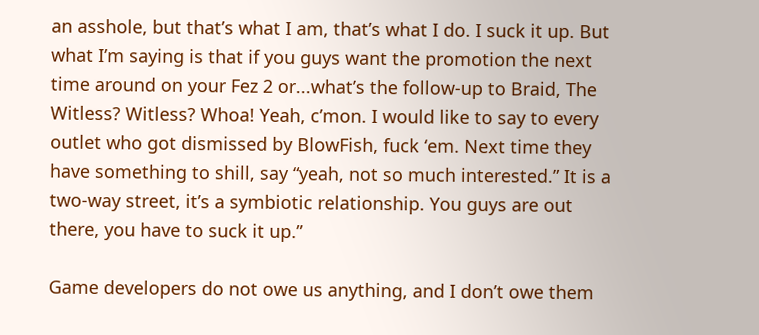an asshole, but that’s what I am, that’s what I do. I suck it up. But what I’m saying is that if you guys want the promotion the next time around on your Fez 2 or...what’s the follow-up to Braid, The Witless? Witless? Whoa! Yeah, c’mon. I would like to say to every outlet who got dismissed by BlowFish, fuck ‘em. Next time they have something to shill, say “yeah, not so much interested.” It is a two-way street, it’s a symbiotic relationship. You guys are out there, you have to suck it up.”

Game developers do not owe us anything, and I don’t owe them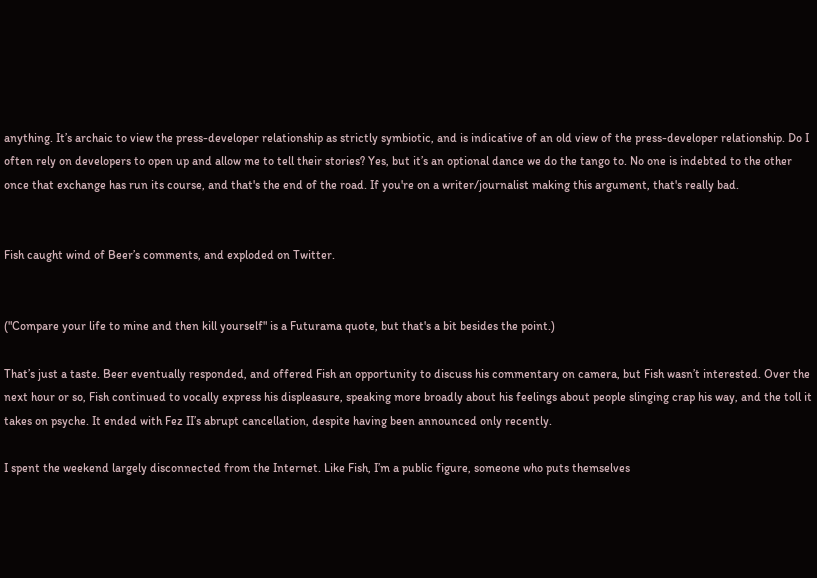anything. It’s archaic to view the press-developer relationship as strictly symbiotic, and is indicative of an old view of the press-developer relationship. Do I often rely on developers to open up and allow me to tell their stories? Yes, but it’s an optional dance we do the tango to. No one is indebted to the other once that exchange has run its course, and that's the end of the road. If you're on a writer/journalist making this argument, that's really bad.


Fish caught wind of Beer’s comments, and exploded on Twitter.


("Compare your life to mine and then kill yourself" is a Futurama quote, but that's a bit besides the point.)

That’s just a taste. Beer eventually responded, and offered Fish an opportunity to discuss his commentary on camera, but Fish wasn’t interested. Over the next hour or so, Fish continued to vocally express his displeasure, speaking more broadly about his feelings about people slinging crap his way, and the toll it takes on psyche. It ended with Fez II’s abrupt cancellation, despite having been announced only recently.

I spent the weekend largely disconnected from the Internet. Like Fish, I’m a public figure, someone who puts themselves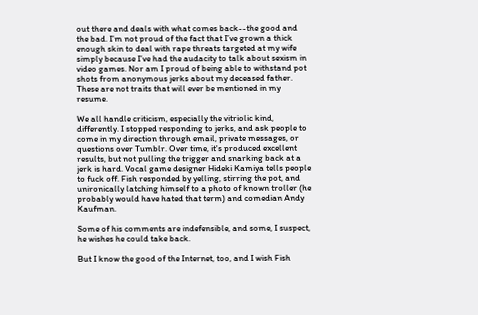out there and deals with what comes back--the good and the bad. I’m not proud of the fact that I’ve grown a thick enough skin to deal with rape threats targeted at my wife simply because I’ve had the audacity to talk about sexism in video games. Nor am I proud of being able to withstand pot shots from anonymous jerks about my deceased father. These are not traits that will ever be mentioned in my resume.

We all handle criticism, especially the vitriolic kind, differently. I stopped responding to jerks, and ask people to come in my direction through email, private messages, or questions over Tumblr. Over time, it's produced excellent results, but not pulling the trigger and snarking back at a jerk is hard. Vocal game designer Hideki Kamiya tells people to fuck off. Fish responded by yelling, stirring the pot, and unironically latching himself to a photo of known troller (he probably would have hated that term) and comedian Andy Kaufman.

Some of his comments are indefensible, and some, I suspect, he wishes he could take back.

But I know the good of the Internet, too, and I wish Fish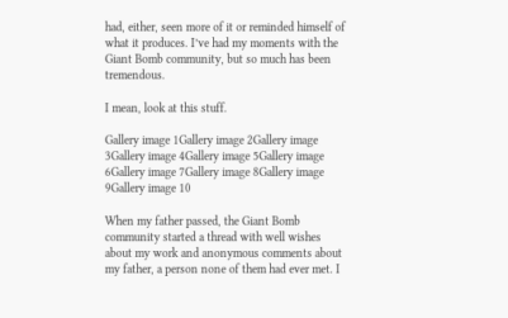had, either, seen more of it or reminded himself of what it produces. I’ve had my moments with the Giant Bomb community, but so much has been tremendous.

I mean, look at this stuff.

Gallery image 1Gallery image 2Gallery image 3Gallery image 4Gallery image 5Gallery image 6Gallery image 7Gallery image 8Gallery image 9Gallery image 10

When my father passed, the Giant Bomb community started a thread with well wishes about my work and anonymous comments about my father, a person none of them had ever met. I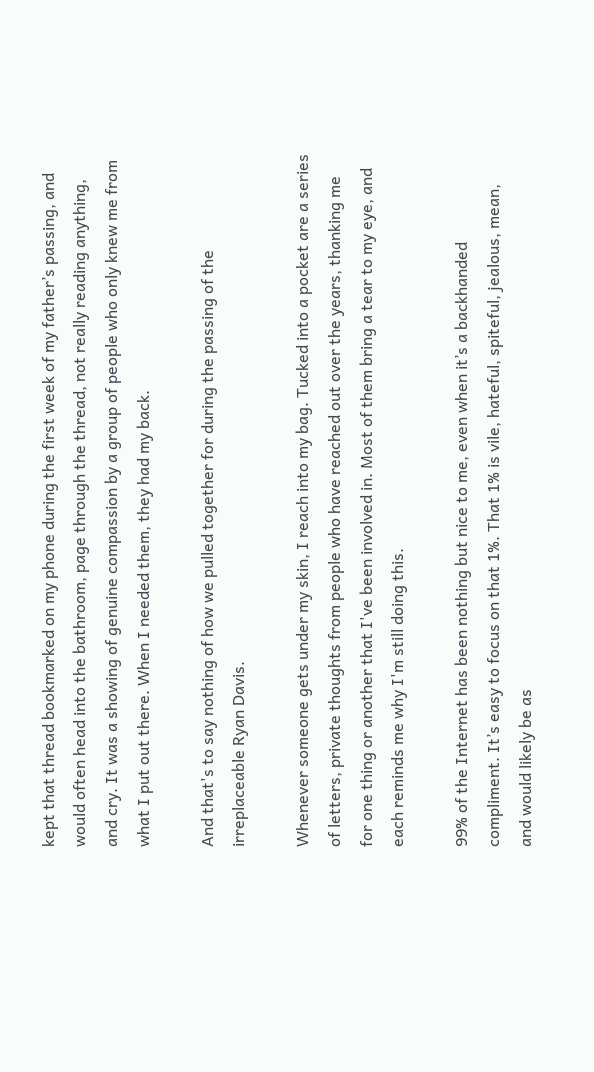kept that thread bookmarked on my phone during the first week of my father’s passing, and would often head into the bathroom, page through the thread, not really reading anything, and cry. It was a showing of genuine compassion by a group of people who only knew me from what I put out there. When I needed them, they had my back.

And that's to say nothing of how we pulled together for during the passing of the irreplaceable Ryan Davis.

Whenever someone gets under my skin, I reach into my bag. Tucked into a pocket are a series of letters, private thoughts from people who have reached out over the years, thanking me for one thing or another that I've been involved in. Most of them bring a tear to my eye, and each reminds me why I'm still doing this.

99% of the Internet has been nothing but nice to me, even when it’s a backhanded compliment. It’s easy to focus on that 1%. That 1% is vile, hateful, spiteful, jealous, mean, and would likely be as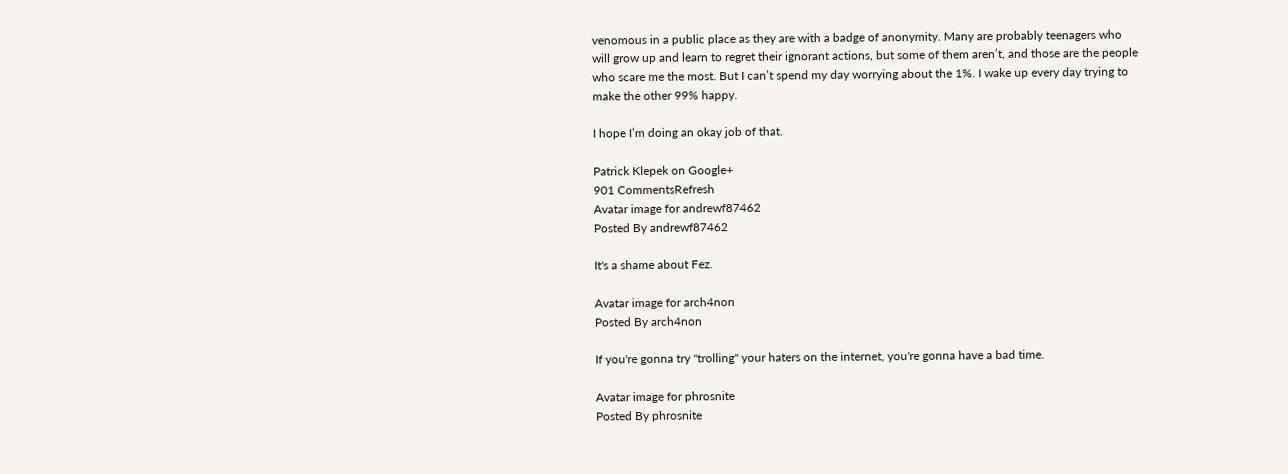venomous in a public place as they are with a badge of anonymity. Many are probably teenagers who will grow up and learn to regret their ignorant actions, but some of them aren’t, and those are the people who scare me the most. But I can’t spend my day worrying about the 1%. I wake up every day trying to make the other 99% happy.

I hope I’m doing an okay job of that.

Patrick Klepek on Google+
901 CommentsRefresh
Avatar image for andrewf87462
Posted By andrewf87462

It's a shame about Fez.

Avatar image for arch4non
Posted By arch4non

If you're gonna try "trolling" your haters on the internet, you're gonna have a bad time.

Avatar image for phrosnite
Posted By phrosnite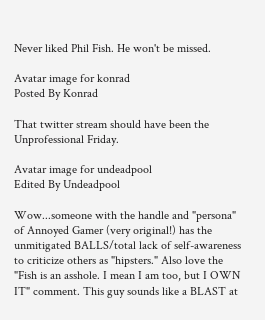Never liked Phil Fish. He won't be missed.

Avatar image for konrad
Posted By Konrad

That twitter stream should have been the Unprofessional Friday.

Avatar image for undeadpool
Edited By Undeadpool

Wow...someone with the handle and "persona" of Annoyed Gamer (very original!) has the unmitigated BALLS/total lack of self-awareness to criticize others as "hipsters." Also love the "Fish is an asshole. I mean I am too, but I OWN IT" comment. This guy sounds like a BLAST at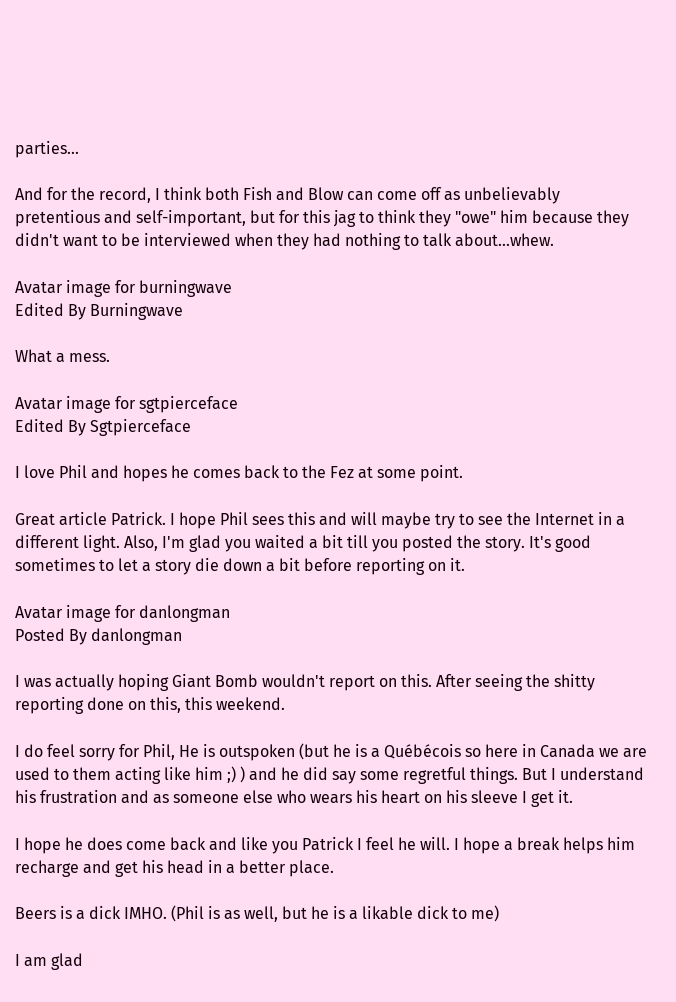parties...

And for the record, I think both Fish and Blow can come off as unbelievably pretentious and self-important, but for this jag to think they "owe" him because they didn't want to be interviewed when they had nothing to talk about...whew.

Avatar image for burningwave
Edited By Burningwave

What a mess.

Avatar image for sgtpierceface
Edited By Sgtpierceface

I love Phil and hopes he comes back to the Fez at some point.

Great article Patrick. I hope Phil sees this and will maybe try to see the Internet in a different light. Also, I'm glad you waited a bit till you posted the story. It's good sometimes to let a story die down a bit before reporting on it.

Avatar image for danlongman
Posted By danlongman

I was actually hoping Giant Bomb wouldn't report on this. After seeing the shitty reporting done on this, this weekend.

I do feel sorry for Phil, He is outspoken (but he is a Québécois so here in Canada we are used to them acting like him ;) ) and he did say some regretful things. But I understand his frustration and as someone else who wears his heart on his sleeve I get it.

I hope he does come back and like you Patrick I feel he will. I hope a break helps him recharge and get his head in a better place.

Beers is a dick IMHO. (Phil is as well, but he is a likable dick to me)

I am glad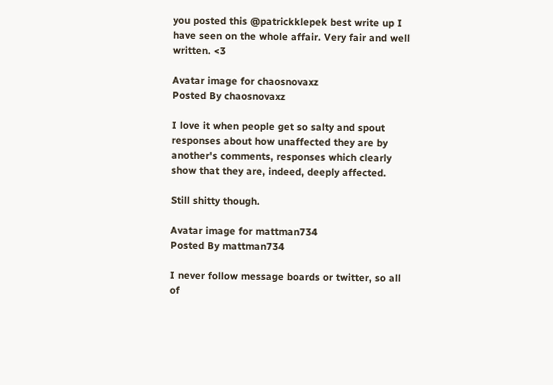you posted this @patrickklepek best write up I have seen on the whole affair. Very fair and well written. <3

Avatar image for chaosnovaxz
Posted By chaosnovaxz

I love it when people get so salty and spout responses about how unaffected they are by another's comments, responses which clearly show that they are, indeed, deeply affected.

Still shitty though.

Avatar image for mattman734
Posted By mattman734

I never follow message boards or twitter, so all of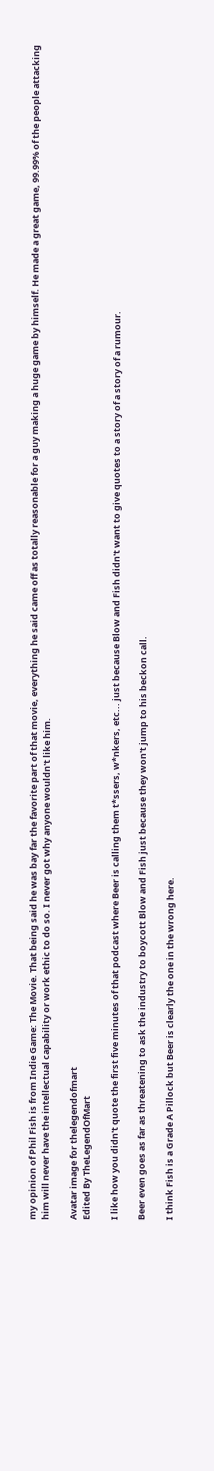my opinion of Phil Fish is from Indie Game: The Movie. That being said he was bay far the favorite part of that movie, everything he said came off as totally reasonable for a guy making a huge game by himself. He made a great game, 99.99% of the people attacking him will never have the intellectual capability or work ethic to do so. I never got why anyone wouldn't like him.

Avatar image for thelegendofmart
Edited By TheLegendOfMart

I like how you didn't quote the first five minutes of that podcast where Beer is calling them t*ssers, w*nkers, etc... just because Blow and Fish didn't want to give quotes to a story of a story of a rumour.

Beer even goes as far as threatening to ask the industry to boycott Blow and Fish just because they won't jump to his beckon call.

I think Fish is a Grade A Pillock but Beer is clearly the one in the wrong here.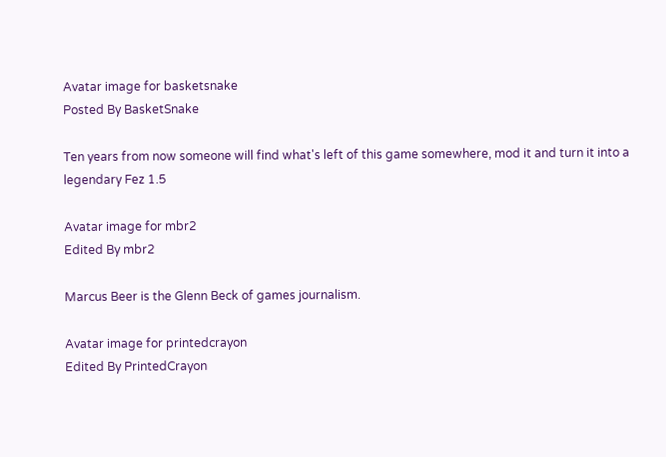Avatar image for basketsnake
Posted By BasketSnake

Ten years from now someone will find what's left of this game somewhere, mod it and turn it into a legendary Fez 1.5

Avatar image for mbr2
Edited By mbr2

Marcus Beer is the Glenn Beck of games journalism.

Avatar image for printedcrayon
Edited By PrintedCrayon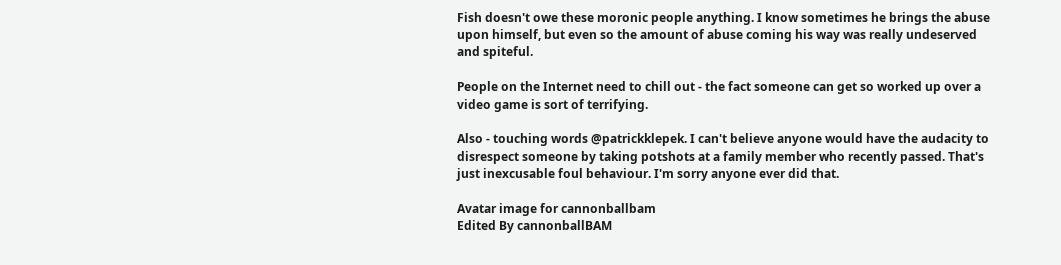Fish doesn't owe these moronic people anything. I know sometimes he brings the abuse upon himself, but even so the amount of abuse coming his way was really undeserved and spiteful.

People on the Internet need to chill out - the fact someone can get so worked up over a video game is sort of terrifying.

Also - touching words @patrickklepek. I can't believe anyone would have the audacity to disrespect someone by taking potshots at a family member who recently passed. That's just inexcusable foul behaviour. I'm sorry anyone ever did that.

Avatar image for cannonballbam
Edited By cannonballBAM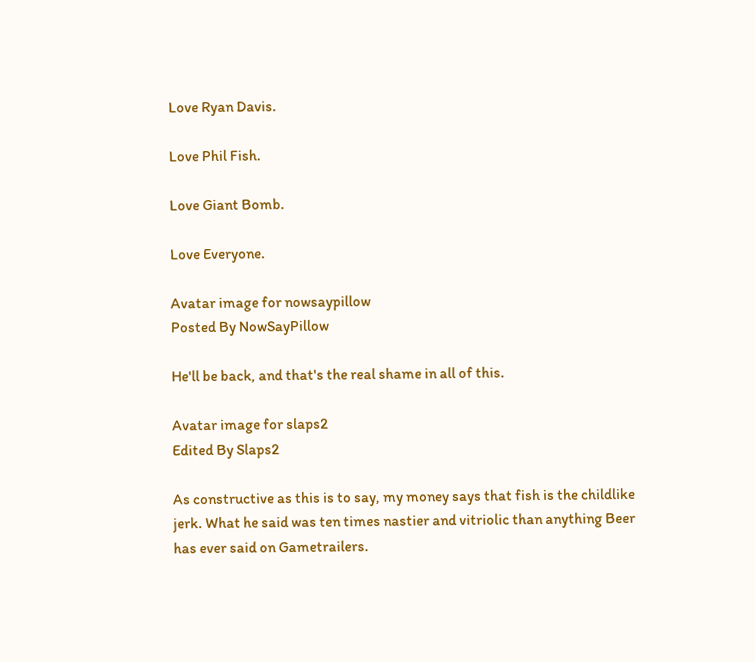Love Ryan Davis.

Love Phil Fish.

Love Giant Bomb.

Love Everyone.

Avatar image for nowsaypillow
Posted By NowSayPillow

He'll be back, and that's the real shame in all of this.

Avatar image for slaps2
Edited By Slaps2

As constructive as this is to say, my money says that fish is the childlike jerk. What he said was ten times nastier and vitriolic than anything Beer has ever said on Gametrailers.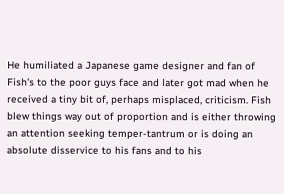He humiliated a Japanese game designer and fan of Fish's to the poor guys face and later got mad when he received a tiny bit of, perhaps misplaced, criticism. Fish blew things way out of proportion and is either throwing an attention seeking temper-tantrum or is doing an absolute disservice to his fans and to his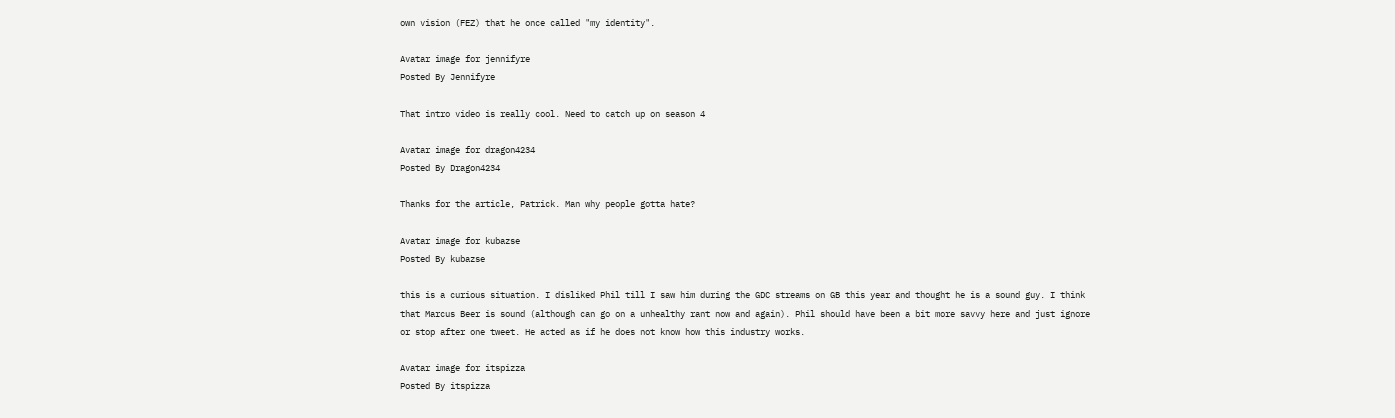own vision (FEZ) that he once called "my identity".

Avatar image for jennifyre
Posted By Jennifyre

That intro video is really cool. Need to catch up on season 4

Avatar image for dragon4234
Posted By Dragon4234

Thanks for the article, Patrick. Man why people gotta hate?

Avatar image for kubazse
Posted By kubazse

this is a curious situation. I disliked Phil till I saw him during the GDC streams on GB this year and thought he is a sound guy. I think that Marcus Beer is sound (although can go on a unhealthy rant now and again). Phil should have been a bit more savvy here and just ignore or stop after one tweet. He acted as if he does not know how this industry works.

Avatar image for itspizza
Posted By itspizza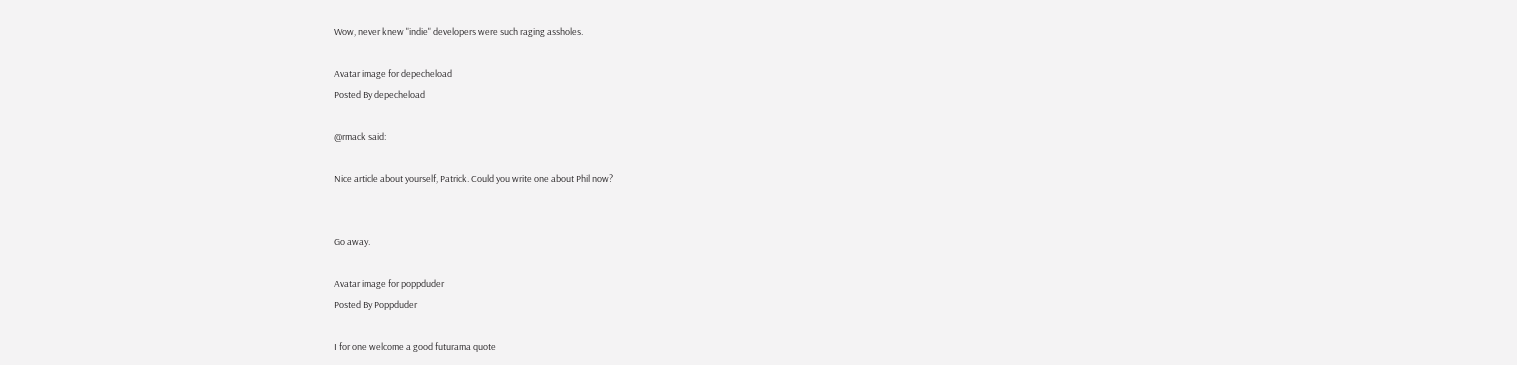Wow, never knew "indie" developers were such raging assholes.

Avatar image for depecheload
Posted By depecheload

@rmack said:

Nice article about yourself, Patrick. Could you write one about Phil now?


Go away.

Avatar image for poppduder
Posted By Poppduder

I for one welcome a good futurama quote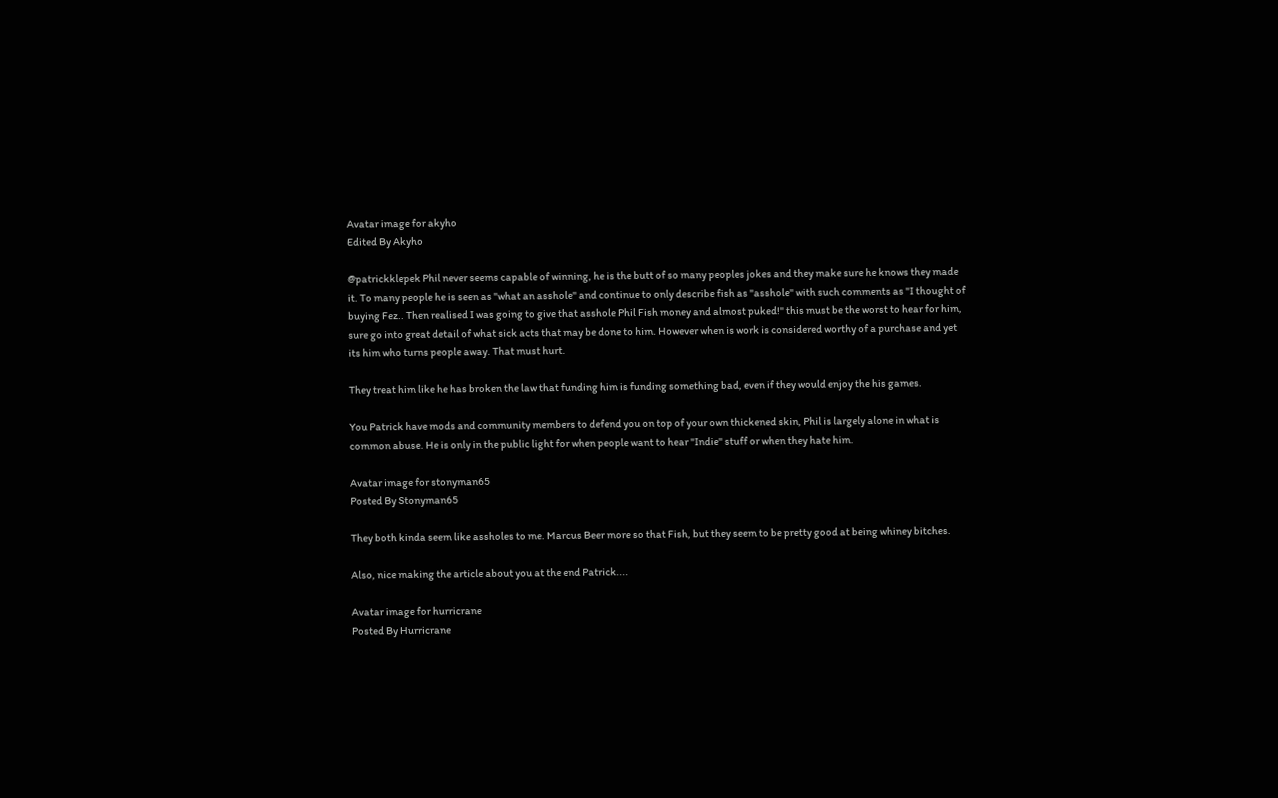Avatar image for akyho
Edited By Akyho

@patrickklepek Phil never seems capable of winning, he is the butt of so many peoples jokes and they make sure he knows they made it. To many people he is seen as "what an asshole" and continue to only describe fish as "asshole" with such comments as "I thought of buying Fez.. Then realised I was going to give that asshole Phil Fish money and almost puked!" this must be the worst to hear for him, sure go into great detail of what sick acts that may be done to him. However when is work is considered worthy of a purchase and yet its him who turns people away. That must hurt.

They treat him like he has broken the law that funding him is funding something bad, even if they would enjoy the his games.

You Patrick have mods and community members to defend you on top of your own thickened skin, Phil is largely alone in what is common abuse. He is only in the public light for when people want to hear "Indie" stuff or when they hate him.

Avatar image for stonyman65
Posted By Stonyman65

They both kinda seem like assholes to me. Marcus Beer more so that Fish, but they seem to be pretty good at being whiney bitches.

Also, nice making the article about you at the end Patrick....

Avatar image for hurricrane
Posted By Hurricrane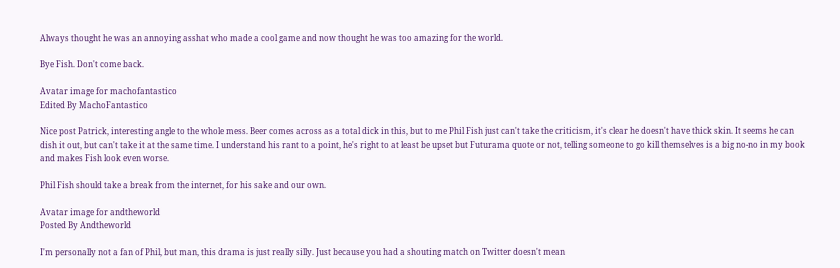Always thought he was an annoying asshat who made a cool game and now thought he was too amazing for the world.

Bye Fish. Don't come back.

Avatar image for machofantastico
Edited By MachoFantastico

Nice post Patrick, interesting angle to the whole mess. Beer comes across as a total dick in this, but to me Phil Fish just can't take the criticism, it's clear he doesn't have thick skin. It seems he can dish it out, but can't take it at the same time. I understand his rant to a point, he's right to at least be upset but Futurama quote or not, telling someone to go kill themselves is a big no-no in my book and makes Fish look even worse.

Phil Fish should take a break from the internet, for his sake and our own.

Avatar image for andtheworld
Posted By Andtheworld

I'm personally not a fan of Phil, but man, this drama is just really silly. Just because you had a shouting match on Twitter doesn't mean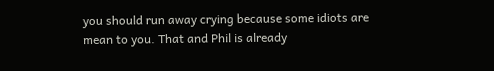you should run away crying because some idiots are mean to you. That and Phil is already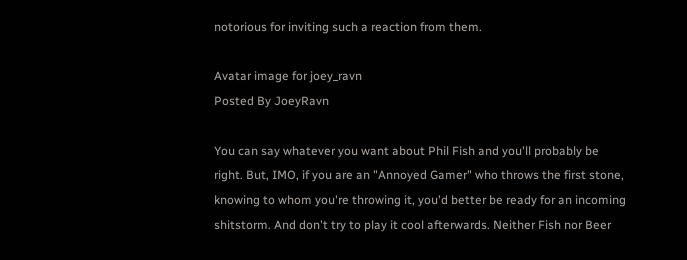notorious for inviting such a reaction from them.

Avatar image for joey_ravn
Posted By JoeyRavn

You can say whatever you want about Phil Fish and you'll probably be right. But, IMO, if you are an "Annoyed Gamer" who throws the first stone, knowing to whom you're throwing it, you'd better be ready for an incoming shitstorm. And don't try to play it cool afterwards. Neither Fish nor Beer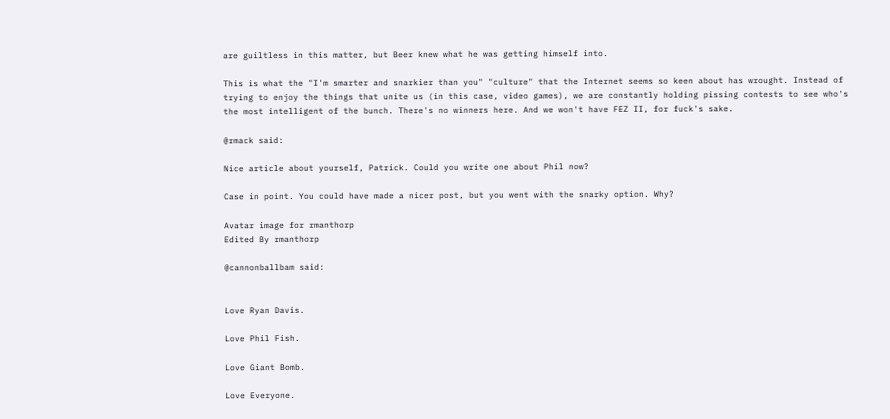are guiltless in this matter, but Beer knew what he was getting himself into.

This is what the "I'm smarter and snarkier than you" "culture" that the Internet seems so keen about has wrought. Instead of trying to enjoy the things that unite us (in this case, video games), we are constantly holding pissing contests to see who's the most intelligent of the bunch. There's no winners here. And we won't have FEZ II, for fuck's sake.

@rmack said:

Nice article about yourself, Patrick. Could you write one about Phil now?

Case in point. You could have made a nicer post, but you went with the snarky option. Why?

Avatar image for rmanthorp
Edited By rmanthorp

@cannonballbam said:


Love Ryan Davis.

Love Phil Fish.

Love Giant Bomb.

Love Everyone.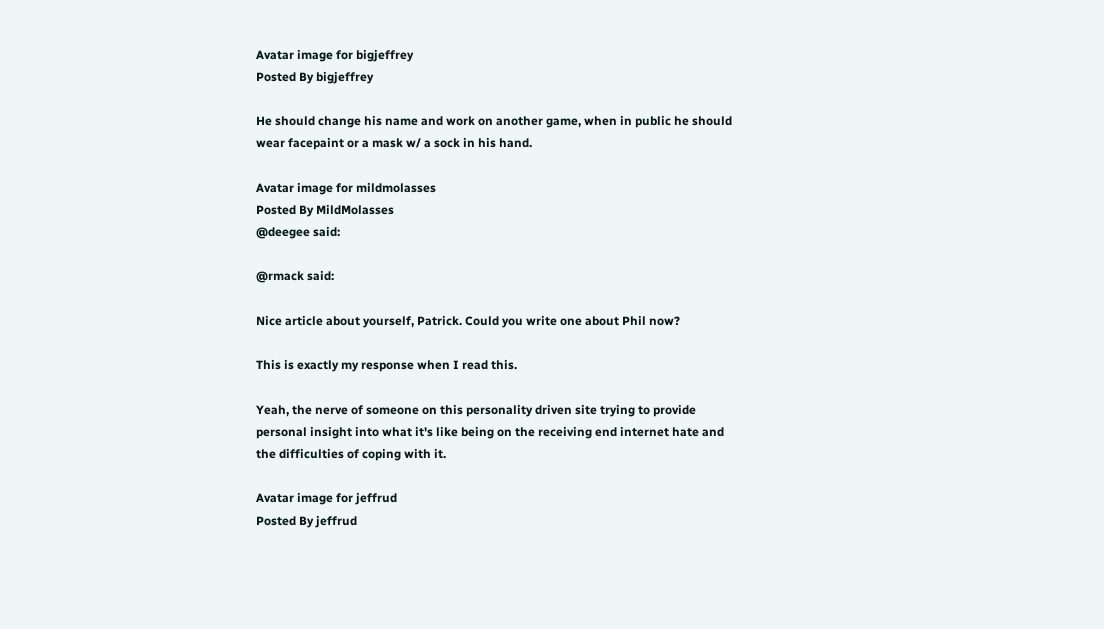Avatar image for bigjeffrey
Posted By bigjeffrey

He should change his name and work on another game, when in public he should wear facepaint or a mask w/ a sock in his hand.

Avatar image for mildmolasses
Posted By MildMolasses
@deegee said:

@rmack said:

Nice article about yourself, Patrick. Could you write one about Phil now?

This is exactly my response when I read this.

Yeah, the nerve of someone on this personality driven site trying to provide personal insight into what it's like being on the receiving end internet hate and the difficulties of coping with it.

Avatar image for jeffrud
Posted By jeffrud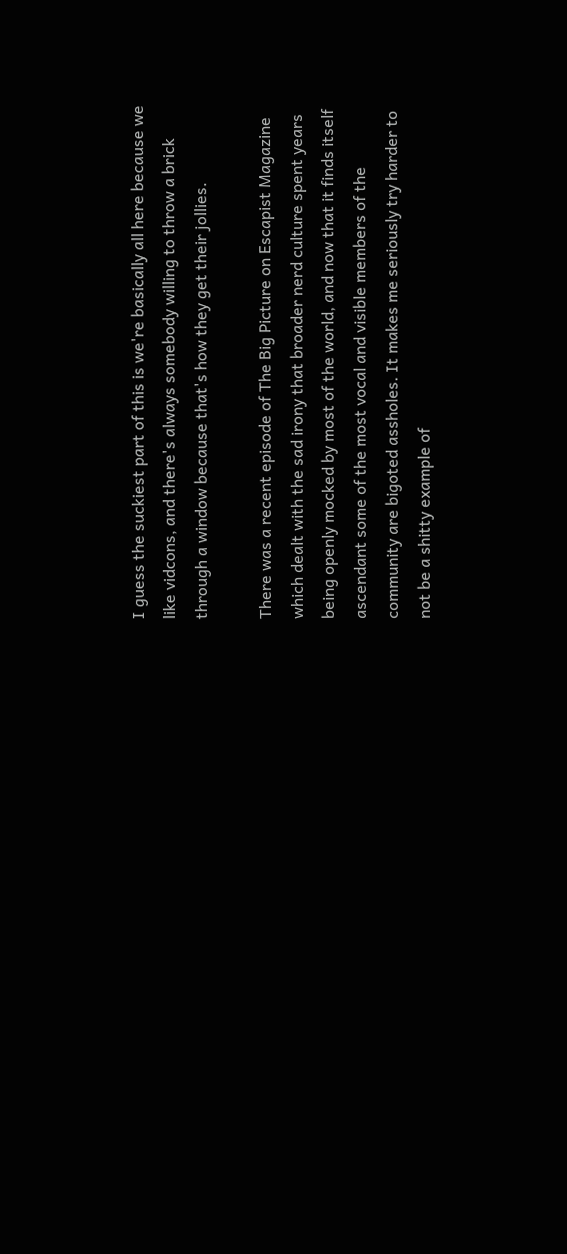I guess the suckiest part of this is we're basically all here because we like vidcons, and there's always somebody willing to throw a brick through a window because that's how they get their jollies.

There was a recent episode of The Big Picture on Escapist Magazine which dealt with the sad irony that broader nerd culture spent years being openly mocked by most of the world, and now that it finds itself ascendant some of the most vocal and visible members of the community are bigoted assholes. It makes me seriously try harder to not be a shitty example of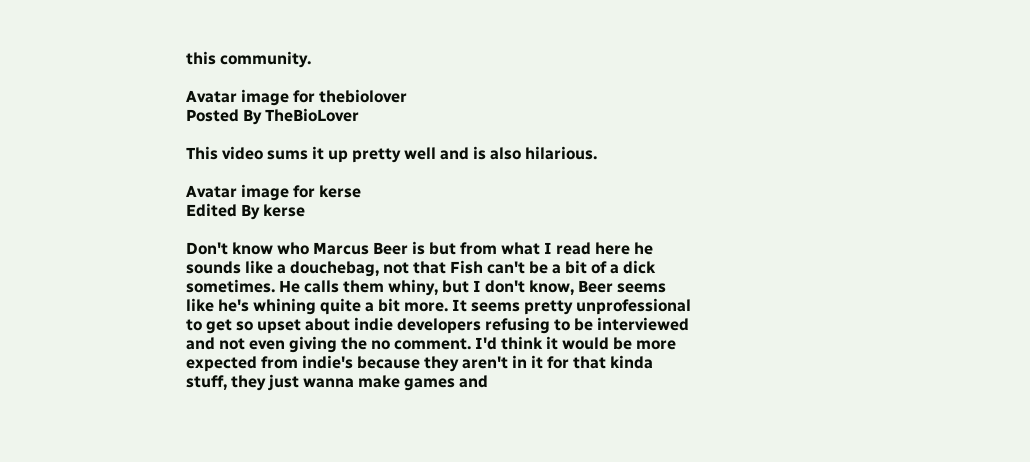this community.

Avatar image for thebiolover
Posted By TheBioLover

This video sums it up pretty well and is also hilarious.

Avatar image for kerse
Edited By kerse

Don't know who Marcus Beer is but from what I read here he sounds like a douchebag, not that Fish can't be a bit of a dick sometimes. He calls them whiny, but I don't know, Beer seems like he's whining quite a bit more. It seems pretty unprofessional to get so upset about indie developers refusing to be interviewed and not even giving the no comment. I'd think it would be more expected from indie's because they aren't in it for that kinda stuff, they just wanna make games and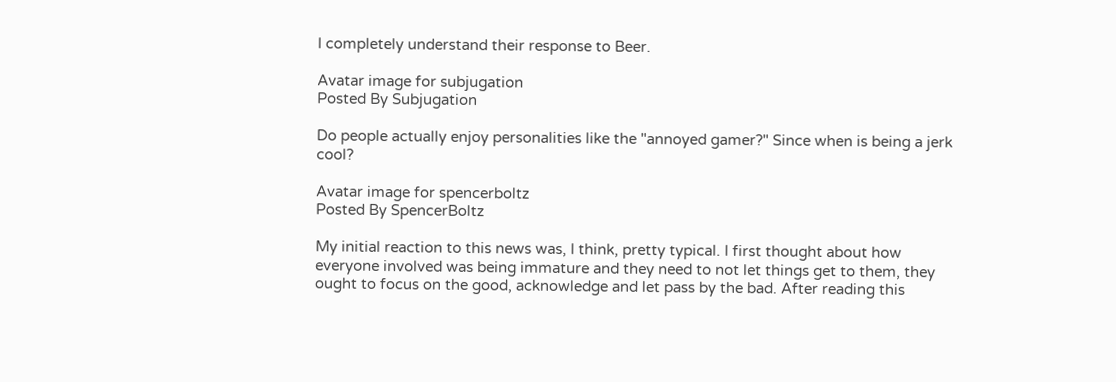I completely understand their response to Beer.

Avatar image for subjugation
Posted By Subjugation

Do people actually enjoy personalities like the "annoyed gamer?" Since when is being a jerk cool?

Avatar image for spencerboltz
Posted By SpencerBoltz

My initial reaction to this news was, I think, pretty typical. I first thought about how everyone involved was being immature and they need to not let things get to them, they ought to focus on the good, acknowledge and let pass by the bad. After reading this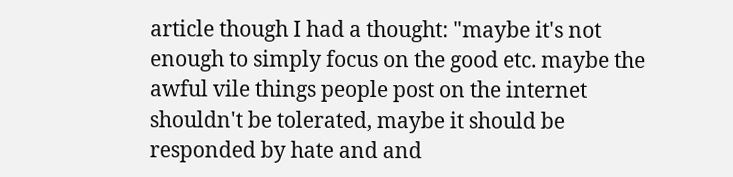article though I had a thought: "maybe it's not enough to simply focus on the good etc. maybe the awful vile things people post on the internet shouldn't be tolerated, maybe it should be responded by hate and and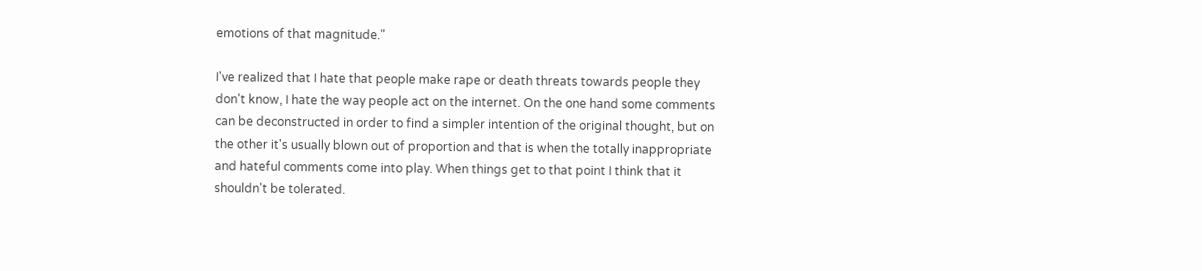emotions of that magnitude."

I've realized that I hate that people make rape or death threats towards people they don't know, I hate the way people act on the internet. On the one hand some comments can be deconstructed in order to find a simpler intention of the original thought, but on the other it's usually blown out of proportion and that is when the totally inappropriate and hateful comments come into play. When things get to that point I think that it shouldn't be tolerated.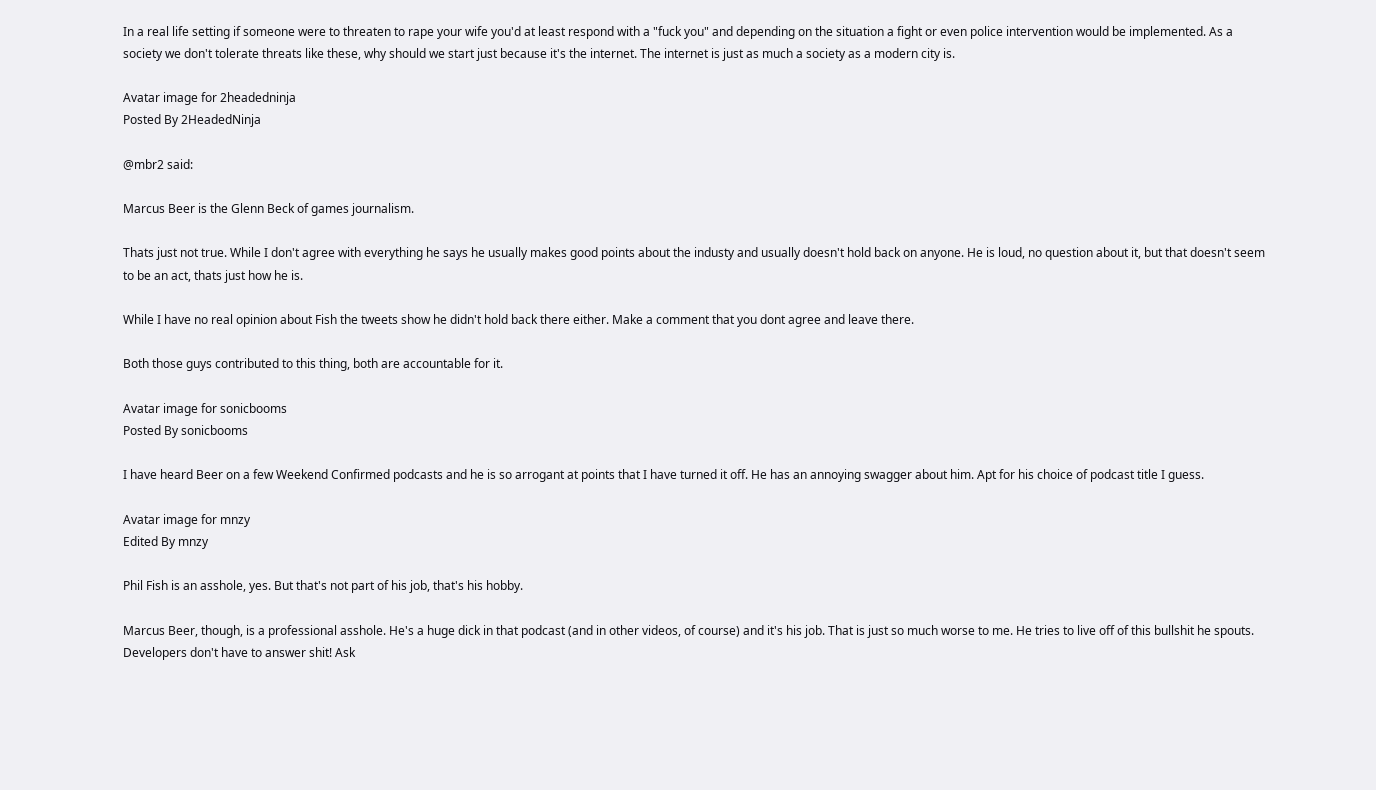In a real life setting if someone were to threaten to rape your wife you'd at least respond with a "fuck you" and depending on the situation a fight or even police intervention would be implemented. As a society we don't tolerate threats like these, why should we start just because it's the internet. The internet is just as much a society as a modern city is.

Avatar image for 2headedninja
Posted By 2HeadedNinja

@mbr2 said:

Marcus Beer is the Glenn Beck of games journalism.

Thats just not true. While I don't agree with everything he says he usually makes good points about the industy and usually doesn't hold back on anyone. He is loud, no question about it, but that doesn't seem to be an act, thats just how he is.

While I have no real opinion about Fish the tweets show he didn't hold back there either. Make a comment that you dont agree and leave there.

Both those guys contributed to this thing, both are accountable for it.

Avatar image for sonicbooms
Posted By sonicbooms

I have heard Beer on a few Weekend Confirmed podcasts and he is so arrogant at points that I have turned it off. He has an annoying swagger about him. Apt for his choice of podcast title I guess.

Avatar image for mnzy
Edited By mnzy

Phil Fish is an asshole, yes. But that's not part of his job, that's his hobby.

Marcus Beer, though, is a professional asshole. He's a huge dick in that podcast (and in other videos, of course) and it's his job. That is just so much worse to me. He tries to live off of this bullshit he spouts. Developers don't have to answer shit! Ask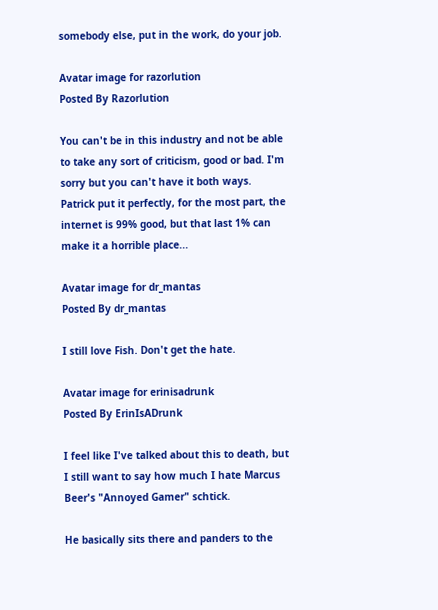somebody else, put in the work, do your job.

Avatar image for razorlution
Posted By Razorlution

You can't be in this industry and not be able to take any sort of criticism, good or bad. I'm sorry but you can't have it both ways. Patrick put it perfectly, for the most part, the internet is 99% good, but that last 1% can make it a horrible place...

Avatar image for dr_mantas
Posted By dr_mantas

I still love Fish. Don't get the hate.

Avatar image for erinisadrunk
Posted By ErinIsADrunk

I feel like I've talked about this to death, but I still want to say how much I hate Marcus Beer's "Annoyed Gamer" schtick.

He basically sits there and panders to the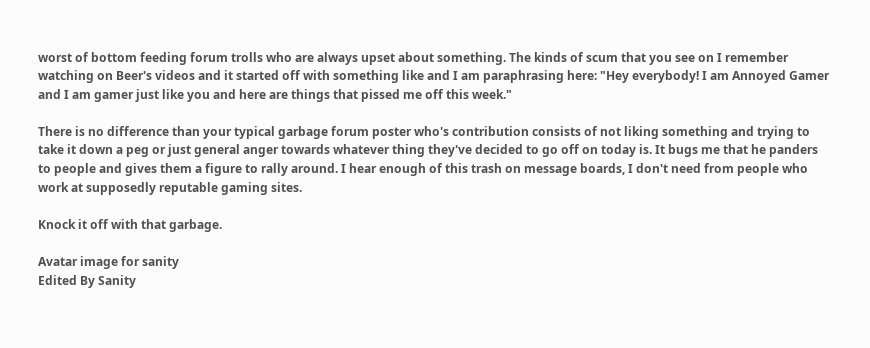worst of bottom feeding forum trolls who are always upset about something. The kinds of scum that you see on I remember watching on Beer's videos and it started off with something like and I am paraphrasing here: "Hey everybody! I am Annoyed Gamer and I am gamer just like you and here are things that pissed me off this week."

There is no difference than your typical garbage forum poster who's contribution consists of not liking something and trying to take it down a peg or just general anger towards whatever thing they've decided to go off on today is. It bugs me that he panders to people and gives them a figure to rally around. I hear enough of this trash on message boards, I don't need from people who work at supposedly reputable gaming sites.

Knock it off with that garbage.

Avatar image for sanity
Edited By Sanity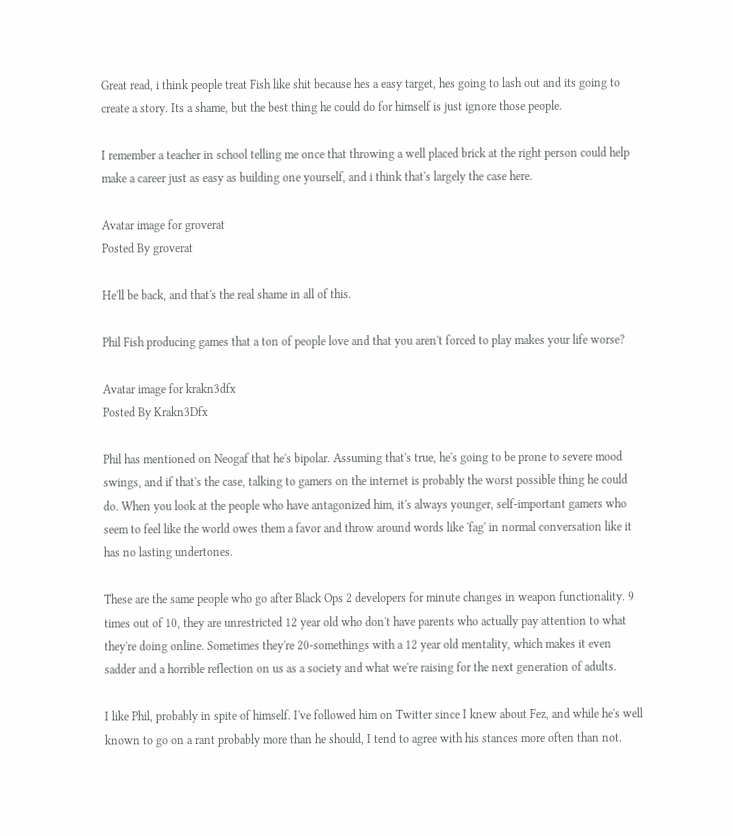Great read, i think people treat Fish like shit because hes a easy target, hes going to lash out and its going to create a story. Its a shame, but the best thing he could do for himself is just ignore those people.

I remember a teacher in school telling me once that throwing a well placed brick at the right person could help make a career just as easy as building one yourself, and i think that's largely the case here.

Avatar image for groverat
Posted By groverat

He'll be back, and that's the real shame in all of this.

Phil Fish producing games that a ton of people love and that you aren't forced to play makes your life worse?

Avatar image for krakn3dfx
Posted By Krakn3Dfx

Phil has mentioned on Neogaf that he's bipolar. Assuming that's true, he's going to be prone to severe mood swings, and if that's the case, talking to gamers on the internet is probably the worst possible thing he could do. When you look at the people who have antagonized him, it's always younger, self-important gamers who seem to feel like the world owes them a favor and throw around words like 'fag' in normal conversation like it has no lasting undertones.

These are the same people who go after Black Ops 2 developers for minute changes in weapon functionality. 9 times out of 10, they are unrestricted 12 year old who don't have parents who actually pay attention to what they're doing online. Sometimes they're 20-somethings with a 12 year old mentality, which makes it even sadder and a horrible reflection on us as a society and what we're raising for the next generation of adults.

I like Phil, probably in spite of himself. I've followed him on Twitter since I knew about Fez, and while he's well known to go on a rant probably more than he should, I tend to agree with his stances more often than not.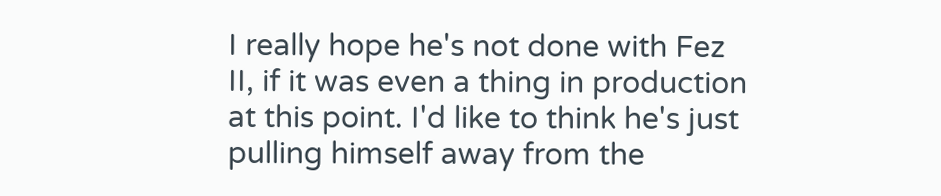I really hope he's not done with Fez II, if it was even a thing in production at this point. I'd like to think he's just pulling himself away from the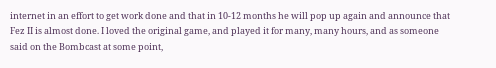internet in an effort to get work done and that in 10-12 months he will pop up again and announce that Fez II is almost done. I loved the original game, and played it for many, many hours, and as someone said on the Bombcast at some point,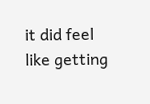it did feel like getting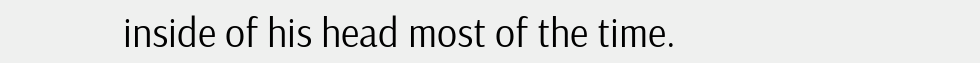inside of his head most of the time.